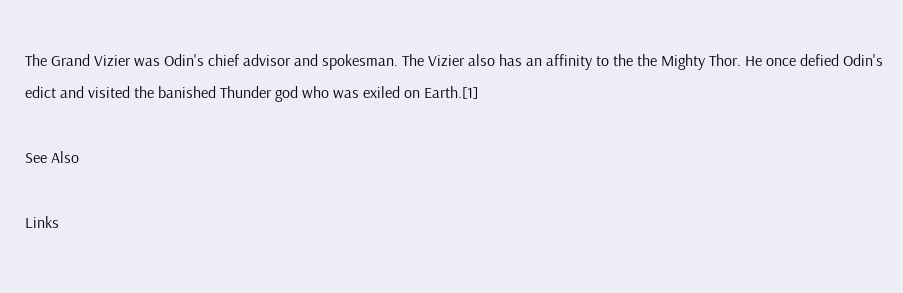The Grand Vizier was Odin's chief advisor and spokesman. The Vizier also has an affinity to the the Mighty Thor. He once defied Odin's edict and visited the banished Thunder god who was exiled on Earth.[1]

See Also

Links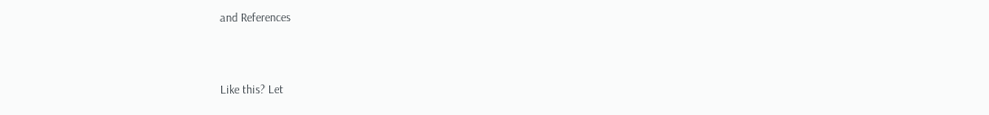and References


Like this? Let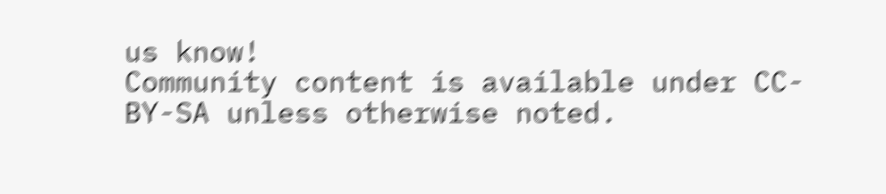us know!
Community content is available under CC-BY-SA unless otherwise noted.